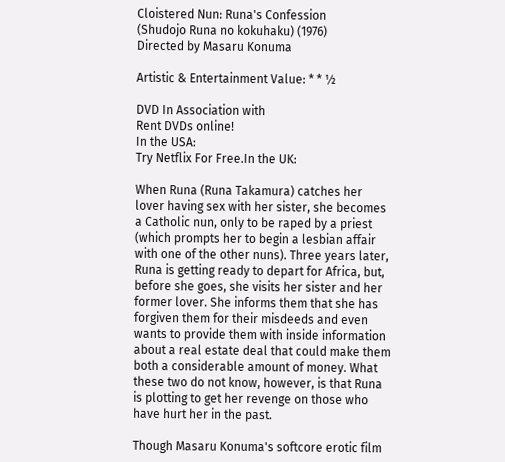Cloistered Nun: Runa's Confession
(Shudojo Runa no kokuhaku) (1976)
Directed by Masaru Konuma

Artistic & Entertainment Value: * * ½

DVD In Association with
Rent DVDs online!
In the USA:
Try Netflix For Free.In the UK:

When Runa (Runa Takamura) catches her lover having sex with her sister, she becomes a Catholic nun, only to be raped by a priest (which prompts her to begin a lesbian affair with one of the other nuns). Three years later, Runa is getting ready to depart for Africa, but, before she goes, she visits her sister and her former lover. She informs them that she has forgiven them for their misdeeds and even wants to provide them with inside information about a real estate deal that could make them both a considerable amount of money. What these two do not know, however, is that Runa is plotting to get her revenge on those who have hurt her in the past.

Though Masaru Konuma's softcore erotic film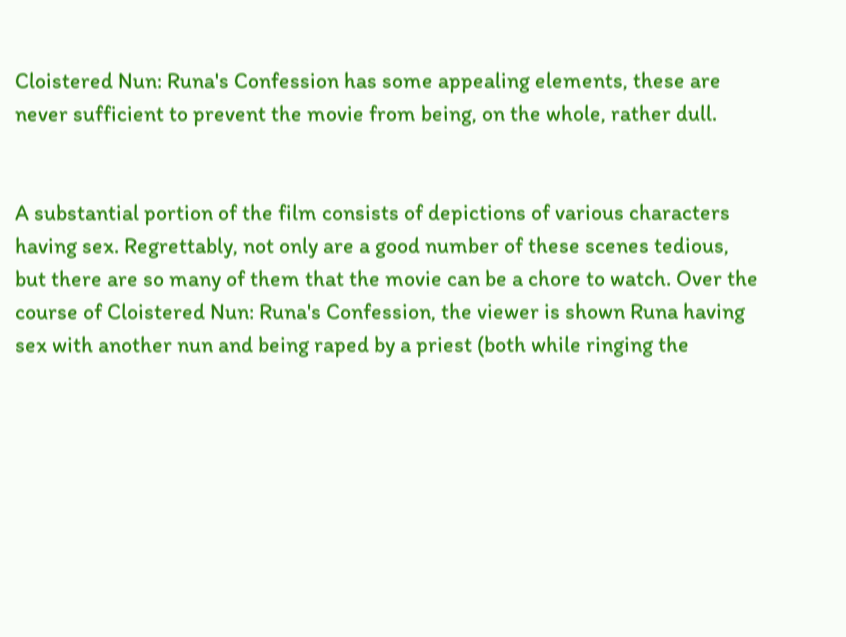Cloistered Nun: Runa's Confession has some appealing elements, these are never sufficient to prevent the movie from being, on the whole, rather dull.


A substantial portion of the film consists of depictions of various characters having sex. Regrettably, not only are a good number of these scenes tedious, but there are so many of them that the movie can be a chore to watch. Over the course of Cloistered Nun: Runa's Confession, the viewer is shown Runa having sex with another nun and being raped by a priest (both while ringing the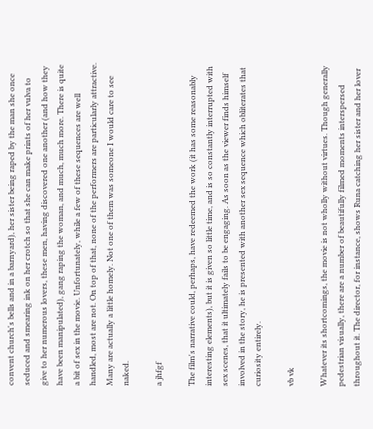convent church's bells and in a barnyard), her sister being raped by the man she once seduced and smearing ink on her crotch so that she can make prints of her vulva to give to her numerous lovers, these men, having discovered one another (and how they have been manipulated), gang raping the woman, and much, much more. There is quite a bit of sex in the movie. Unfortunately, while a few of these sequences are well handled, most are not. On top of that, none of the performers are particularly attractive. Many are actually a little homely. Not one of them was someone I would care to see naked.

a jhfgf

The film's narrative could, perhaps, have redeemed the work (it has some reasonably interesting elements), but it is given so little time, and is so constantly interrupted with sex scenes, that it ultimately fails to be engaging. As soon as the viewer finds himself involved in the story, he is presented with another sex sequence which obliterates that curiosity entirely.

vb vk

Whatever its shortcomings, the movie is not wholly without virtues. Though generally pedestrian visually, there are a number of beautifully filmed moments interspersed throughout it. The director, for instance, shows Runa catching her sister and her lover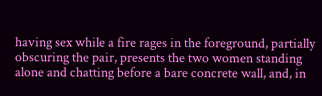having sex while a fire rages in the foreground, partially obscuring the pair, presents the two women standing alone and chatting before a bare concrete wall, and, in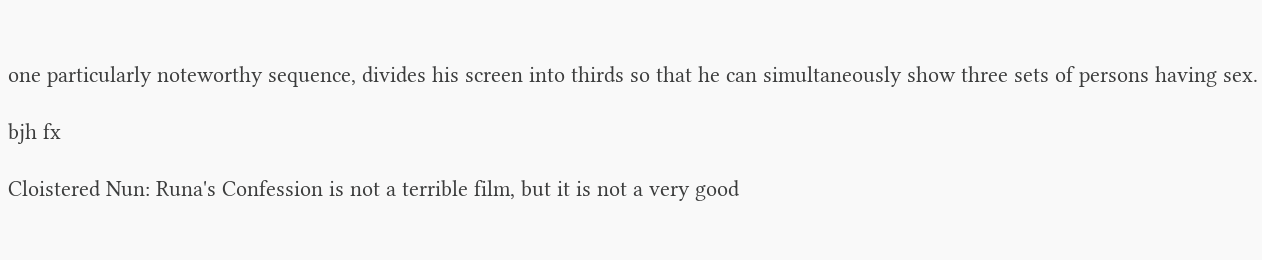one particularly noteworthy sequence, divides his screen into thirds so that he can simultaneously show three sets of persons having sex.

bjh fx

Cloistered Nun: Runa's Confession is not a terrible film, but it is not a very good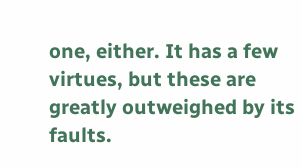one, either. It has a few virtues, but these are greatly outweighed by its faults.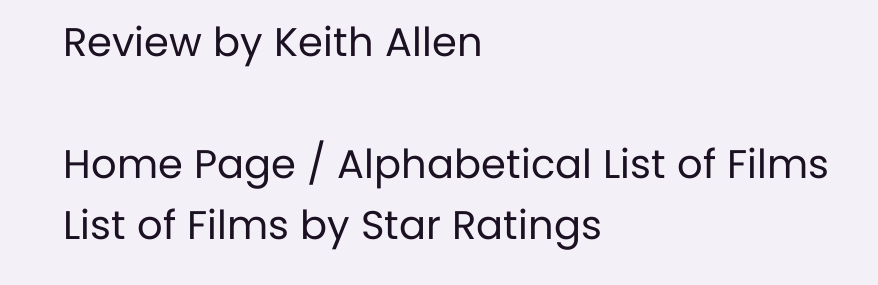Review by Keith Allen

Home Page / Alphabetical List of Films
List of Films by Star Ratings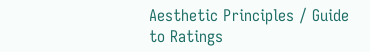Aesthetic Principles / Guide to Ratings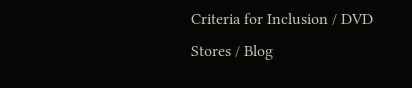Criteria for Inclusion / DVD Stores / Blog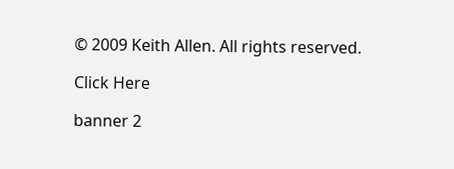© 2009 Keith Allen. All rights reserved.

Click Here

banner 2